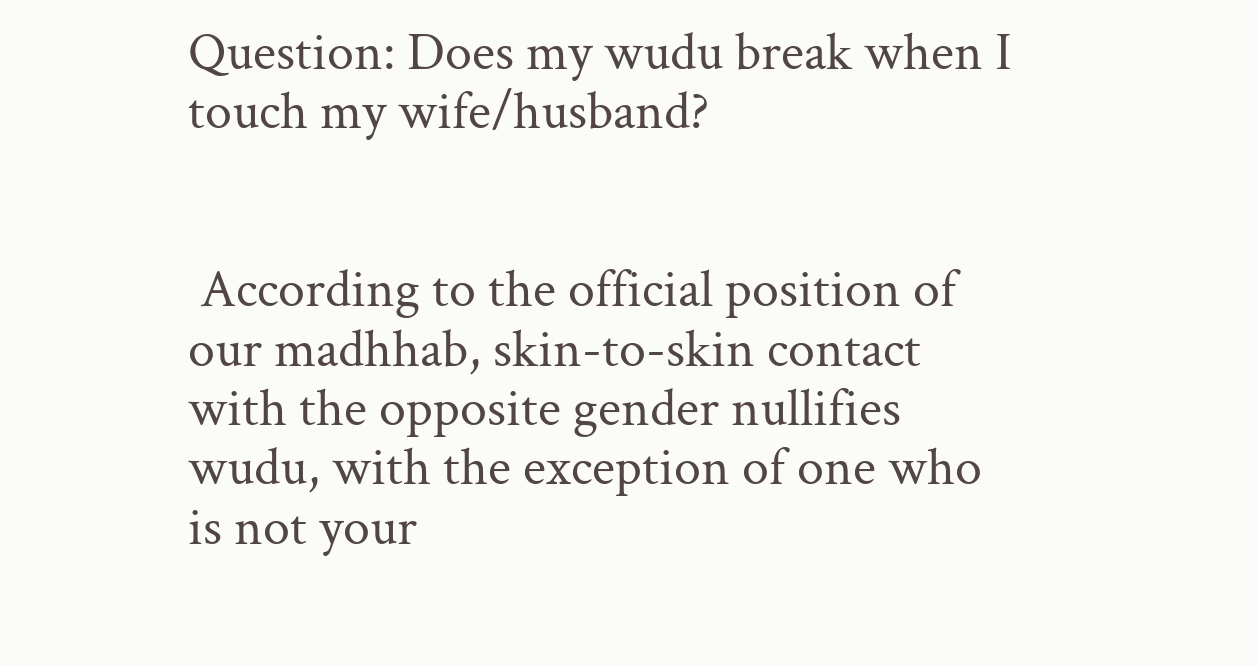Question: Does my wudu break when I touch my wife/husband?


 According to the official position of our madhhab, skin-to-skin contact with the opposite gender nullifies wudu, with the exception of one who is not your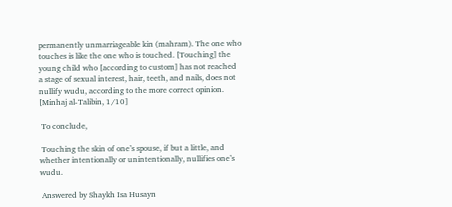permanently unmarriageable kin (mahram). The one who touches is like the one who is touched. [Touching] the young child who [according to custom] has not reached a stage of sexual interest, hair, teeth, and nails, does not nullify wudu, according to the more correct opinion. [Minhaj al-Talibin, 1/10]

 To conclude,

 Touching the skin of one’s spouse, if but a little, and whether intentionally or unintentionally, nullifies one’s wudu.

 Answered by Shaykh Isa Husayn